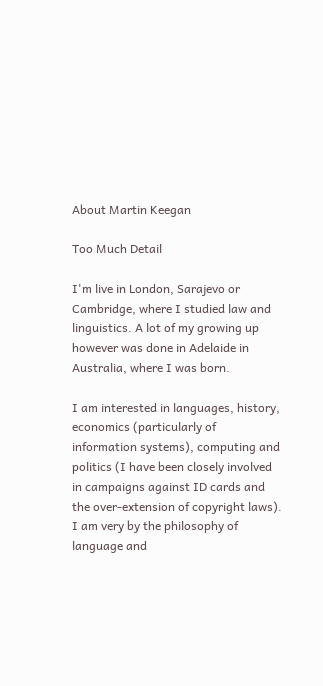About Martin Keegan

Too Much Detail

I'm live in London, Sarajevo or Cambridge, where I studied law and linguistics. A lot of my growing up however was done in Adelaide in Australia, where I was born.

I am interested in languages, history, economics (particularly of information systems), computing and politics (I have been closely involved in campaigns against ID cards and the over-extension of copyright laws). I am very by the philosophy of language and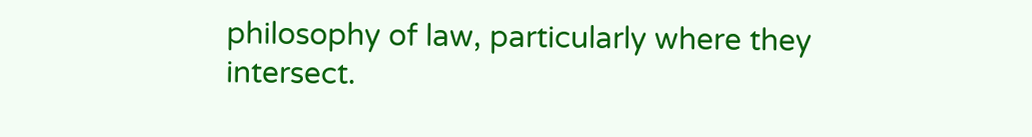philosophy of law, particularly where they intersect.